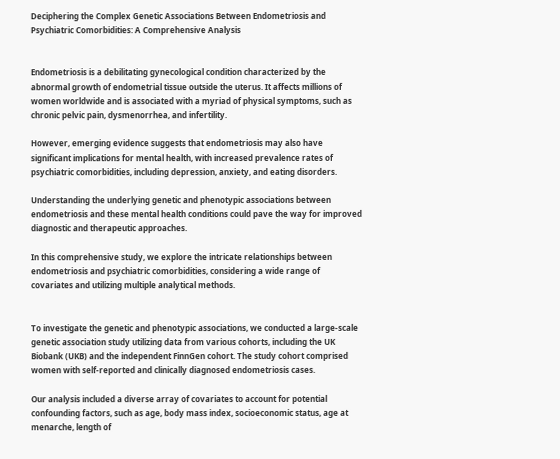Deciphering the Complex Genetic Associations Between Endometriosis and Psychiatric Comorbidities: A Comprehensive Analysis


Endometriosis is a debilitating gynecological condition characterized by the abnormal growth of endometrial tissue outside the uterus. It affects millions of women worldwide and is associated with a myriad of physical symptoms, such as chronic pelvic pain, dysmenorrhea, and infertility.

However, emerging evidence suggests that endometriosis may also have significant implications for mental health, with increased prevalence rates of psychiatric comorbidities, including depression, anxiety, and eating disorders.

Understanding the underlying genetic and phenotypic associations between endometriosis and these mental health conditions could pave the way for improved diagnostic and therapeutic approaches.

In this comprehensive study, we explore the intricate relationships between endometriosis and psychiatric comorbidities, considering a wide range of covariates and utilizing multiple analytical methods.


To investigate the genetic and phenotypic associations, we conducted a large-scale genetic association study utilizing data from various cohorts, including the UK Biobank (UKB) and the independent FinnGen cohort. The study cohort comprised women with self-reported and clinically diagnosed endometriosis cases.

Our analysis included a diverse array of covariates to account for potential confounding factors, such as age, body mass index, socioeconomic status, age at menarche, length of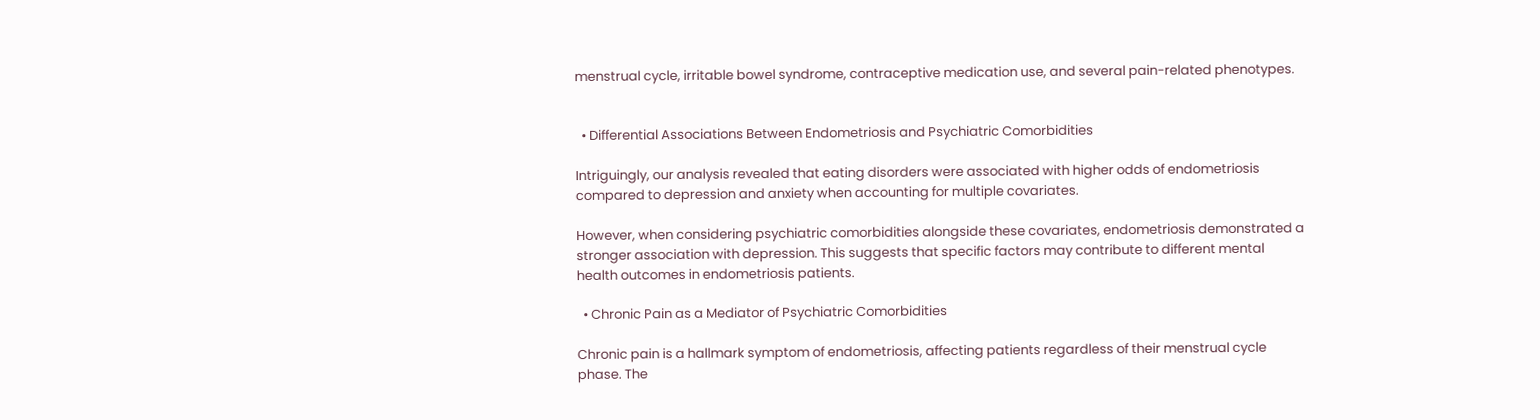menstrual cycle, irritable bowel syndrome, contraceptive medication use, and several pain-related phenotypes.


  • Differential Associations Between Endometriosis and Psychiatric Comorbidities

Intriguingly, our analysis revealed that eating disorders were associated with higher odds of endometriosis compared to depression and anxiety when accounting for multiple covariates.

However, when considering psychiatric comorbidities alongside these covariates, endometriosis demonstrated a stronger association with depression. This suggests that specific factors may contribute to different mental health outcomes in endometriosis patients.

  • Chronic Pain as a Mediator of Psychiatric Comorbidities

Chronic pain is a hallmark symptom of endometriosis, affecting patients regardless of their menstrual cycle phase. The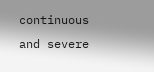continuous and severe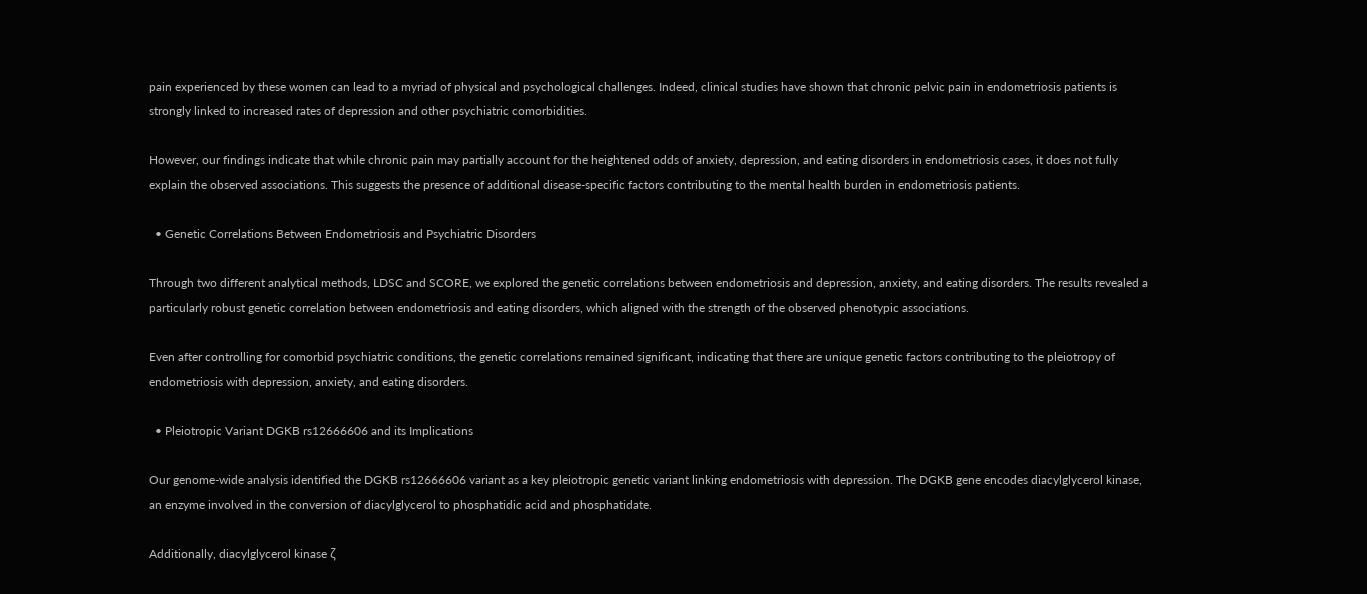pain experienced by these women can lead to a myriad of physical and psychological challenges. Indeed, clinical studies have shown that chronic pelvic pain in endometriosis patients is strongly linked to increased rates of depression and other psychiatric comorbidities.

However, our findings indicate that while chronic pain may partially account for the heightened odds of anxiety, depression, and eating disorders in endometriosis cases, it does not fully explain the observed associations. This suggests the presence of additional disease-specific factors contributing to the mental health burden in endometriosis patients.

  • Genetic Correlations Between Endometriosis and Psychiatric Disorders

Through two different analytical methods, LDSC and SCORE, we explored the genetic correlations between endometriosis and depression, anxiety, and eating disorders. The results revealed a particularly robust genetic correlation between endometriosis and eating disorders, which aligned with the strength of the observed phenotypic associations.

Even after controlling for comorbid psychiatric conditions, the genetic correlations remained significant, indicating that there are unique genetic factors contributing to the pleiotropy of endometriosis with depression, anxiety, and eating disorders.

  • Pleiotropic Variant DGKB rs12666606 and its Implications

Our genome-wide analysis identified the DGKB rs12666606 variant as a key pleiotropic genetic variant linking endometriosis with depression. The DGKB gene encodes diacylglycerol kinase, an enzyme involved in the conversion of diacylglycerol to phosphatidic acid and phosphatidate.

Additionally, diacylglycerol kinase ζ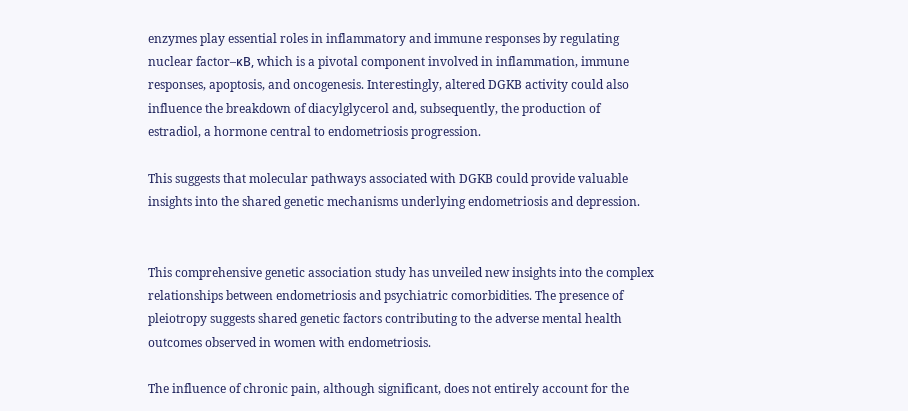enzymes play essential roles in inflammatory and immune responses by regulating nuclear factor–κB, which is a pivotal component involved in inflammation, immune responses, apoptosis, and oncogenesis. Interestingly, altered DGKB activity could also influence the breakdown of diacylglycerol and, subsequently, the production of estradiol, a hormone central to endometriosis progression.

This suggests that molecular pathways associated with DGKB could provide valuable insights into the shared genetic mechanisms underlying endometriosis and depression.


This comprehensive genetic association study has unveiled new insights into the complex relationships between endometriosis and psychiatric comorbidities. The presence of pleiotropy suggests shared genetic factors contributing to the adverse mental health outcomes observed in women with endometriosis.

The influence of chronic pain, although significant, does not entirely account for the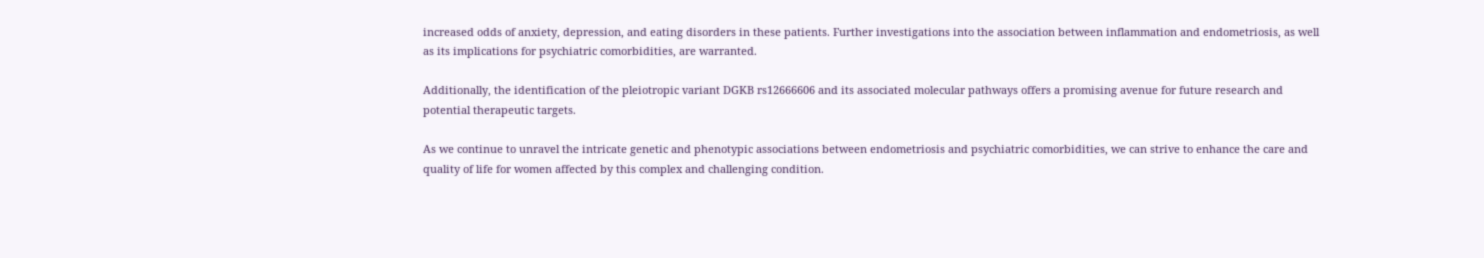increased odds of anxiety, depression, and eating disorders in these patients. Further investigations into the association between inflammation and endometriosis, as well as its implications for psychiatric comorbidities, are warranted.

Additionally, the identification of the pleiotropic variant DGKB rs12666606 and its associated molecular pathways offers a promising avenue for future research and potential therapeutic targets.

As we continue to unravel the intricate genetic and phenotypic associations between endometriosis and psychiatric comorbidities, we can strive to enhance the care and quality of life for women affected by this complex and challenging condition.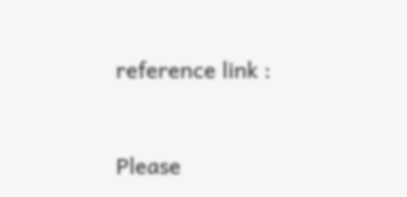reference link :



Please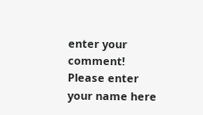enter your comment!
Please enter your name here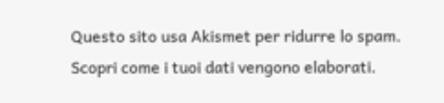Questo sito usa Akismet per ridurre lo spam. Scopri come i tuoi dati vengono elaborati.